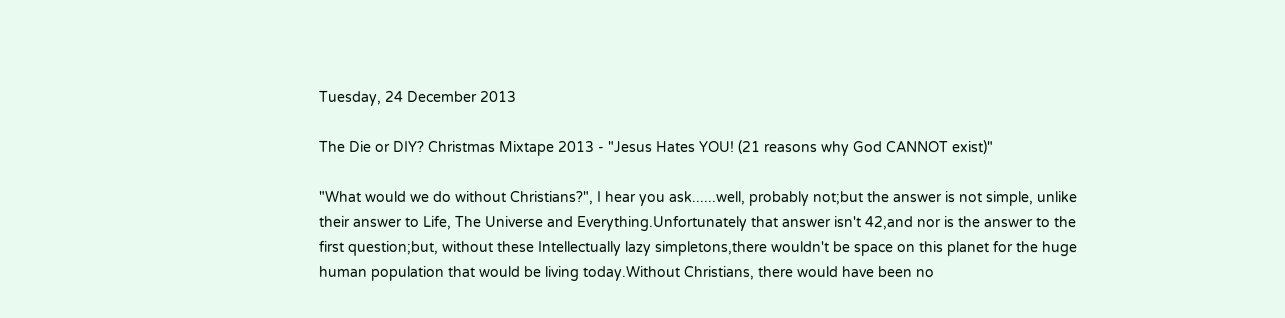Tuesday, 24 December 2013

The Die or DIY? Christmas Mixtape 2013 - "Jesus Hates YOU! (21 reasons why God CANNOT exist)"

"What would we do without Christians?", I hear you ask......well, probably not;but the answer is not simple, unlike their answer to Life, The Universe and Everything.Unfortunately that answer isn't 42,and nor is the answer to the first question;but, without these Intellectually lazy simpletons,there wouldn't be space on this planet for the huge human population that would be living today.Without Christians, there would have been no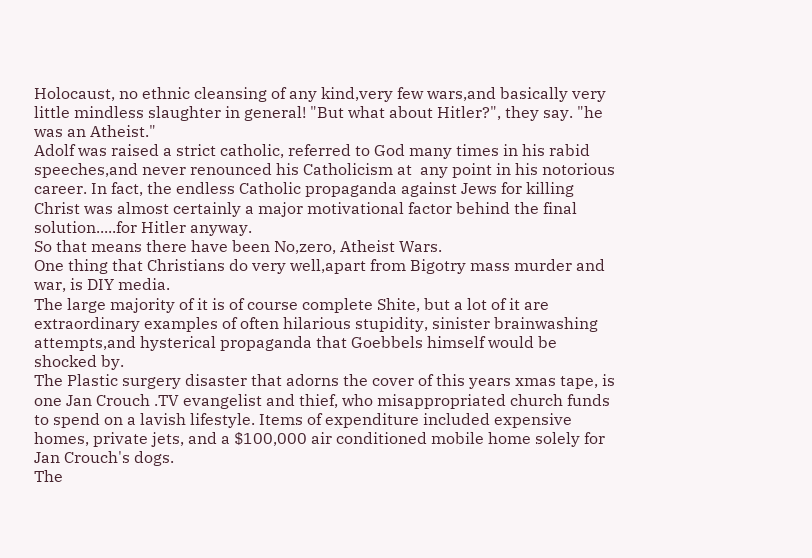Holocaust, no ethnic cleansing of any kind,very few wars,and basically very little mindless slaughter in general! "But what about Hitler?", they say. "he was an Atheist."
Adolf was raised a strict catholic, referred to God many times in his rabid speeches,and never renounced his Catholicism at  any point in his notorious career. In fact, the endless Catholic propaganda against Jews for killing Christ was almost certainly a major motivational factor behind the final solution.....for Hitler anyway.
So that means there have been No,zero, Atheist Wars.
One thing that Christians do very well,apart from Bigotry mass murder and war, is DIY media.
The large majority of it is of course complete Shite, but a lot of it are extraordinary examples of often hilarious stupidity, sinister brainwashing attempts,and hysterical propaganda that Goebbels himself would be shocked by.
The Plastic surgery disaster that adorns the cover of this years xmas tape, is one Jan Crouch .TV evangelist and thief, who misappropriated church funds to spend on a lavish lifestyle. Items of expenditure included expensive homes, private jets, and a $100,000 air conditioned mobile home solely for Jan Crouch's dogs.
The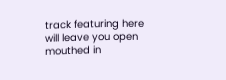track featuring here will leave you open mouthed in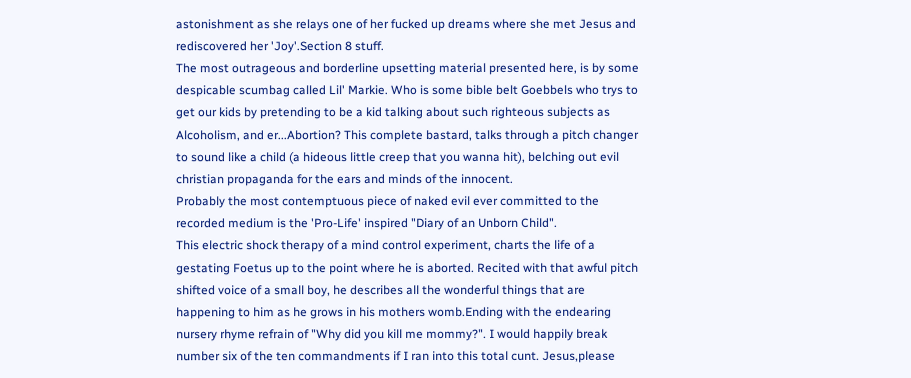astonishment as she relays one of her fucked up dreams where she met Jesus and rediscovered her 'Joy'.Section 8 stuff.
The most outrageous and borderline upsetting material presented here, is by some despicable scumbag called Lil' Markie. Who is some bible belt Goebbels who trys to get our kids by pretending to be a kid talking about such righteous subjects as Alcoholism, and er...Abortion? This complete bastard, talks through a pitch changer to sound like a child (a hideous little creep that you wanna hit), belching out evil christian propaganda for the ears and minds of the innocent.
Probably the most contemptuous piece of naked evil ever committed to the recorded medium is the 'Pro-Life' inspired "Diary of an Unborn Child".
This electric shock therapy of a mind control experiment, charts the life of a gestating Foetus up to the point where he is aborted. Recited with that awful pitch shifted voice of a small boy, he describes all the wonderful things that are happening to him as he grows in his mothers womb.Ending with the endearing nursery rhyme refrain of "Why did you kill me mommy?". I would happily break number six of the ten commandments if I ran into this total cunt. Jesus,please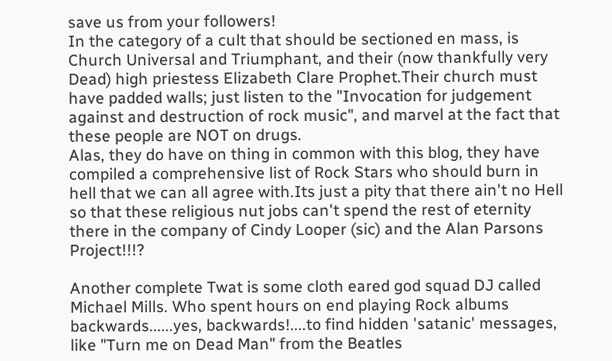save us from your followers!
In the category of a cult that should be sectioned en mass, is Church Universal and Triumphant, and their (now thankfully very Dead) high priestess Elizabeth Clare Prophet.Their church must have padded walls; just listen to the "Invocation for judgement against and destruction of rock music", and marvel at the fact that these people are NOT on drugs.
Alas, they do have on thing in common with this blog, they have compiled a comprehensive list of Rock Stars who should burn in hell that we can all agree with.Its just a pity that there ain't no Hell so that these religious nut jobs can't spend the rest of eternity there in the company of Cindy Looper (sic) and the Alan Parsons Project!!!?

Another complete Twat is some cloth eared god squad DJ called Michael Mills. Who spent hours on end playing Rock albums backwards......yes, backwards!....to find hidden 'satanic' messages, like "Turn me on Dead Man" from the Beatles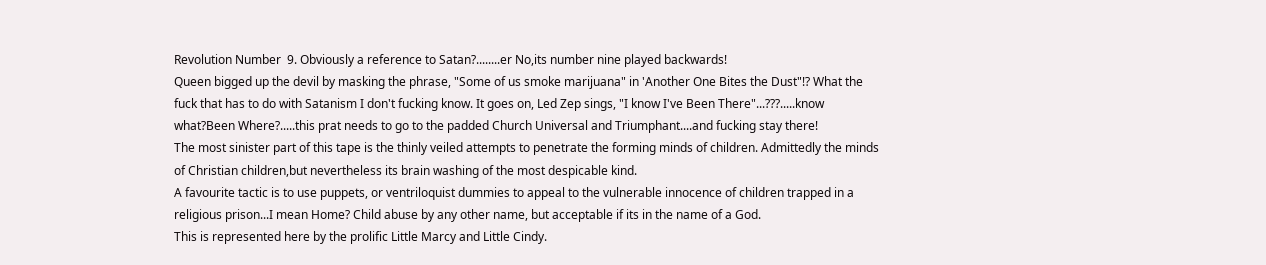Revolution Number  9. Obviously a reference to Satan?........er No,its number nine played backwards!
Queen bigged up the devil by masking the phrase, "Some of us smoke marijuana" in 'Another One Bites the Dust"!? What the fuck that has to do with Satanism I don't fucking know. It goes on, Led Zep sings, "I know I've Been There"...???.....know what?Been Where?.....this prat needs to go to the padded Church Universal and Triumphant....and fucking stay there!
The most sinister part of this tape is the thinly veiled attempts to penetrate the forming minds of children. Admittedly the minds of Christian children,but nevertheless its brain washing of the most despicable kind.
A favourite tactic is to use puppets, or ventriloquist dummies to appeal to the vulnerable innocence of children trapped in a religious prison...I mean Home? Child abuse by any other name, but acceptable if its in the name of a God.
This is represented here by the prolific Little Marcy and Little Cindy.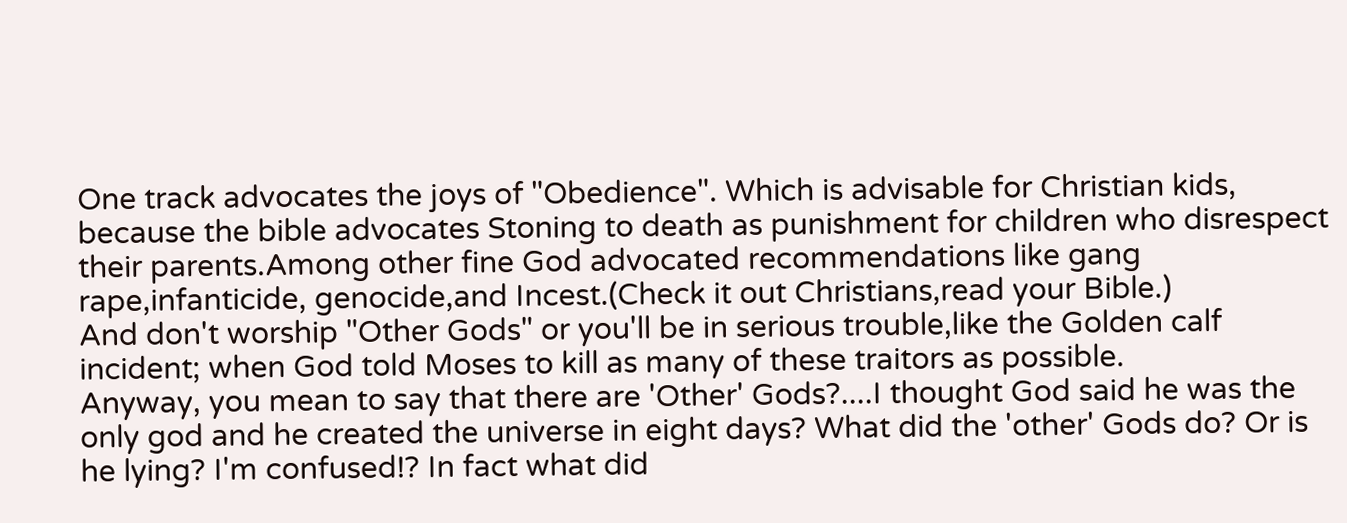One track advocates the joys of "Obedience". Which is advisable for Christian kids, because the bible advocates Stoning to death as punishment for children who disrespect their parents.Among other fine God advocated recommendations like gang rape,infanticide, genocide,and Incest.(Check it out Christians,read your Bible.)
And don't worship "Other Gods" or you'll be in serious trouble,like the Golden calf incident; when God told Moses to kill as many of these traitors as possible.
Anyway, you mean to say that there are 'Other' Gods?....I thought God said he was the only god and he created the universe in eight days? What did the 'other' Gods do? Or is he lying? I'm confused!? In fact what did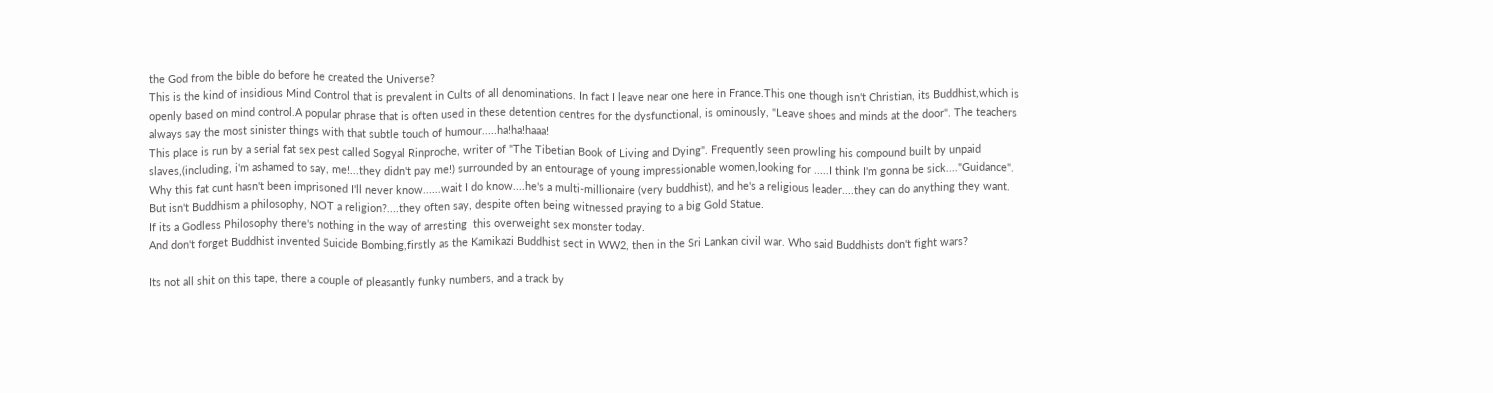the God from the bible do before he created the Universe?
This is the kind of insidious Mind Control that is prevalent in Cults of all denominations. In fact I leave near one here in France.This one though isn't Christian, its Buddhist,which is openly based on mind control.A popular phrase that is often used in these detention centres for the dysfunctional, is ominously, "Leave shoes and minds at the door". The teachers always say the most sinister things with that subtle touch of humour.....ha!ha!haaa!
This place is run by a serial fat sex pest called Sogyal Rinproche, writer of "The Tibetian Book of Living and Dying". Frequently seen prowling his compound built by unpaid slaves,(including, i'm ashamed to say, me!...they didn't pay me!) surrounded by an entourage of young impressionable women,looking for .....I think I'm gonna be sick...."Guidance". Why this fat cunt hasn't been imprisoned I'll never know......wait I do know....he's a multi-millionaire (very buddhist), and he's a religious leader....they can do anything they want.
But isn't Buddhism a philosophy, NOT a religion?....they often say, despite often being witnessed praying to a big Gold Statue.
If its a Godless Philosophy there's nothing in the way of arresting  this overweight sex monster today.
And don't forget Buddhist invented Suicide Bombing,firstly as the Kamikazi Buddhist sect in WW2, then in the Sri Lankan civil war. Who said Buddhists don't fight wars?

Its not all shit on this tape, there a couple of pleasantly funky numbers, and a track by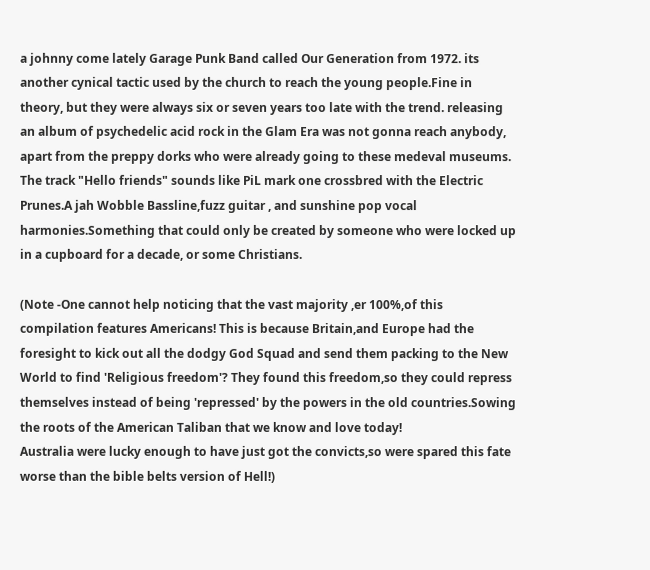a johnny come lately Garage Punk Band called Our Generation from 1972. its another cynical tactic used by the church to reach the young people.Fine in theory, but they were always six or seven years too late with the trend. releasing an album of psychedelic acid rock in the Glam Era was not gonna reach anybody, apart from the preppy dorks who were already going to these medeval museums.
The track "Hello friends" sounds like PiL mark one crossbred with the Electric Prunes.A jah Wobble Bassline,fuzz guitar , and sunshine pop vocal harmonies.Something that could only be created by someone who were locked up in a cupboard for a decade, or some Christians.

(Note -One cannot help noticing that the vast majority ,er 100%,of this compilation features Americans! This is because Britain,and Europe had the foresight to kick out all the dodgy God Squad and send them packing to the New World to find 'Religious freedom'? They found this freedom,so they could repress themselves instead of being 'repressed' by the powers in the old countries.Sowing the roots of the American Taliban that we know and love today!
Australia were lucky enough to have just got the convicts,so were spared this fate worse than the bible belts version of Hell!)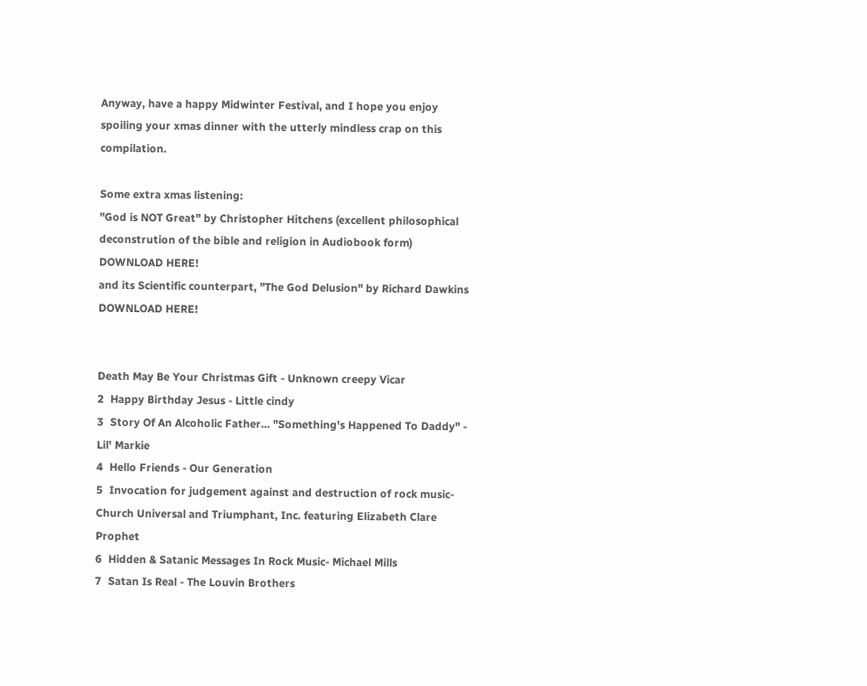Anyway, have a happy Midwinter Festival, and I hope you enjoy spoiling your xmas dinner with the utterly mindless crap on this compilation.

Some extra xmas listening:
"God is NOT Great" by Christopher Hitchens (excellent philosophical deconstrution of the bible and religion in Audiobook form) DOWNLOAD HERE!
and its Scientific counterpart, "The God Delusion" by Richard Dawkins DOWNLOAD HERE!


Death May Be Your Christmas Gift - Unknown creepy Vicar
2  Happy Birthday Jesus - Little cindy
3  Story Of An Alcoholic Father... "Something's Happened To Daddy" - Lil' Markie
4  Hello Friends - Our Generation
5  Invocation for judgement against and destruction of rock music- Church Universal and Triumphant, Inc. featuring Elizabeth Clare Prophet
6  Hidden & Satanic Messages In Rock Music- Michael Mills
7  Satan Is Real - The Louvin Brothers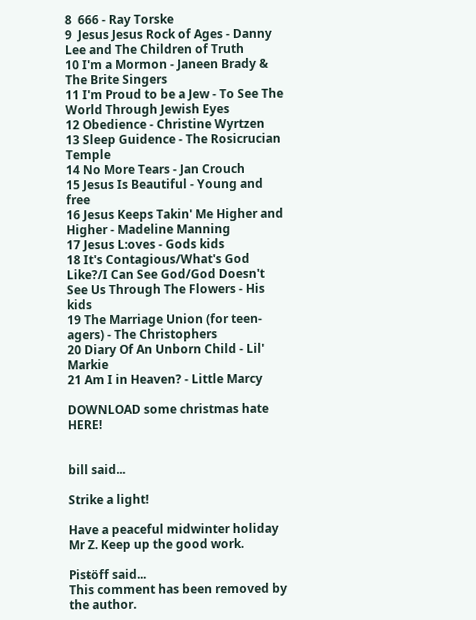8  666 - Ray Torske
9  Jesus Jesus Rock of Ages - Danny Lee and The Children of Truth
10 I'm a Mormon - Janeen Brady & The Brite Singers
11 I'm Proud to be a Jew - To See The World Through Jewish Eyes
12 Obedience - Christine Wyrtzen
13 Sleep Guidence - The Rosicrucian Temple
14 No More Tears - Jan Crouch
15 Jesus Is Beautiful - Young and free
16 Jesus Keeps Takin' Me Higher and Higher - Madeline Manning
17 Jesus L:oves - Gods kids
18 It's Contagious/What's God Like?/I Can See God/God Doesn't See Us Through The Flowers - His kids
19 The Marriage Union (for teen-agers) - The Christophers
20 Diary Of An Unborn Child - Lil' Markie
21 Am I in Heaven? - Little Marcy

DOWNLOAD some christmas hate HERE!


bill said...

Strike a light!

Have a peaceful midwinter holiday Mr Z. Keep up the good work.

Pisŧöff said...
This comment has been removed by the author.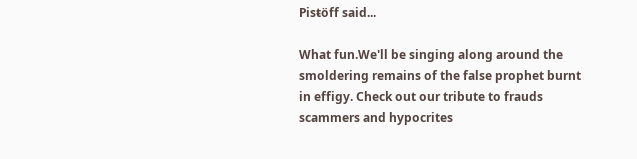Pisŧöff said...

What fun.We'll be singing along around the smoldering remains of the false prophet burnt in effigy. Check out our tribute to frauds scammers and hypocrites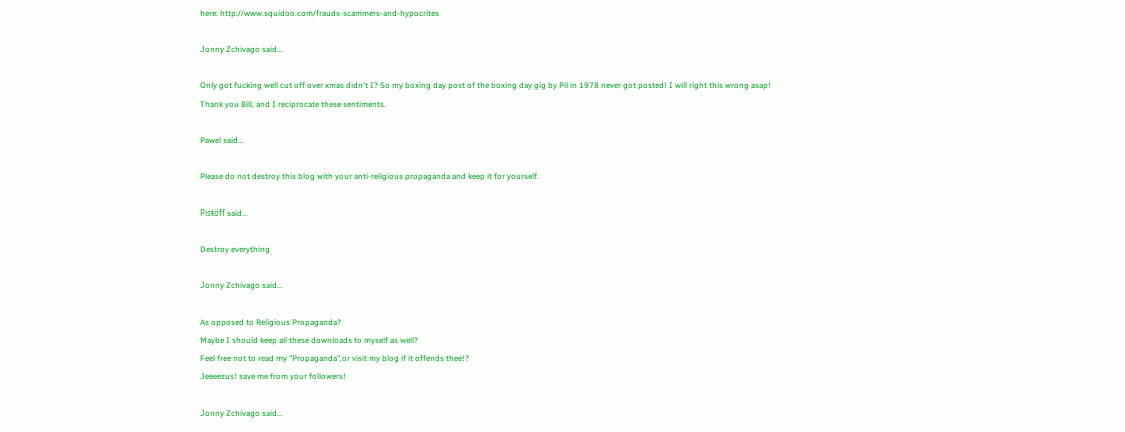here: http://www.squidoo.com/frauds-scammers-and-hypocrites

Jonny Zchivago said...

Only got fucking well cut off over xmas didn't I? So my boxing day post of the boxing day gig by Pil in 1978 never got posted! I will right this wrong asap!
Thank you Bill, and I reciprocate these sentiments.

Pawel said...

Please do not destroy this blog with your anti-religious propaganda and keep it for yourself.

Pisŧöff said...

Destroy everything

Jonny Zchivago said...

As opposed to Religious Propaganda?
Maybe I should keep all these downloads to myself as well?
Feel free not to read my "Propaganda",or visit my blog if it offends thee!?
Jeeeezus! save me from your followers!

Jonny Zchivago said...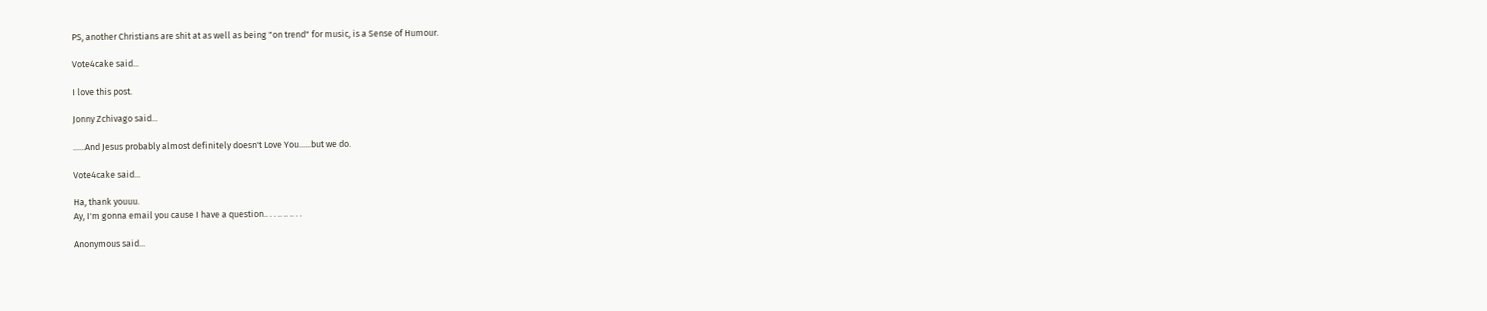PS, another Christians are shit at as well as being "on trend" for music, is a Sense of Humour.

Vote4cake said...

I love this post.

Jonny Zchivago said...

......And Jesus probably almost definitely doesn't Love You......but we do.

Vote4cake said...

Ha, thank youuu.
Ay, I'm gonna email you cause I have a question.. . . .. .. .. . .

Anonymous said...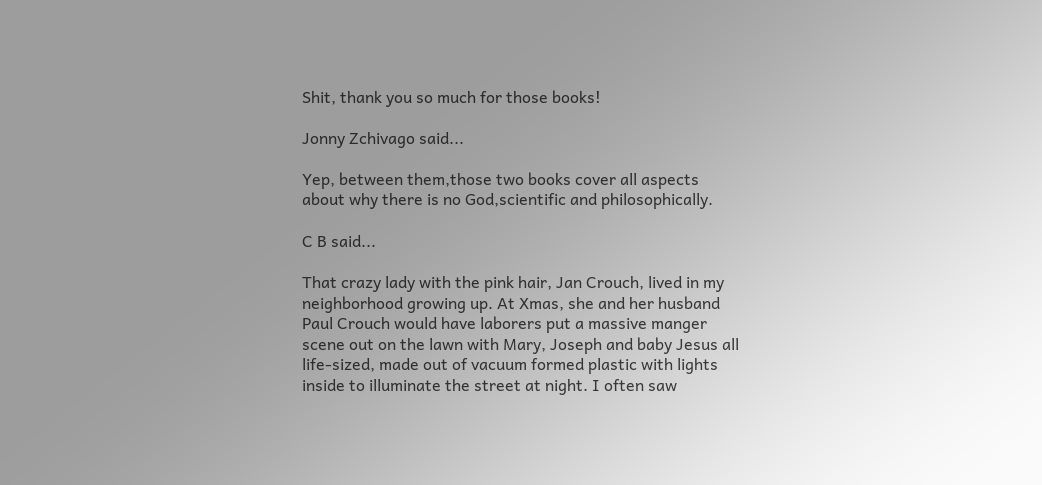Shit, thank you so much for those books!

Jonny Zchivago said...

Yep, between them,those two books cover all aspects about why there is no God,scientific and philosophically.

C B said...

That crazy lady with the pink hair, Jan Crouch, lived in my neighborhood growing up. At Xmas, she and her husband Paul Crouch would have laborers put a massive manger scene out on the lawn with Mary, Joseph and baby Jesus all life-sized, made out of vacuum formed plastic with lights inside to illuminate the street at night. I often saw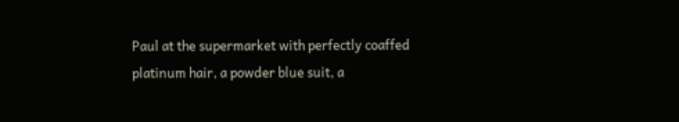Paul at the supermarket with perfectly coaffed platinum hair, a powder blue suit, a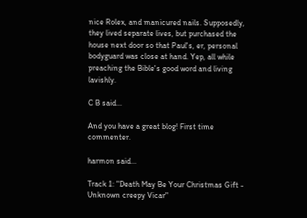nice Rolex, and manicured nails. Supposedly, they lived separate lives, but purchased the house next door so that Paul's, er, personal bodyguard was close at hand. Yep, all while preaching the Bible's good word and living lavishly.

C B said...

And you have a great blog! First time commenter.

harmon said...

Track 1: "Death May Be Your Christmas Gift - Unknown creepy Vicar"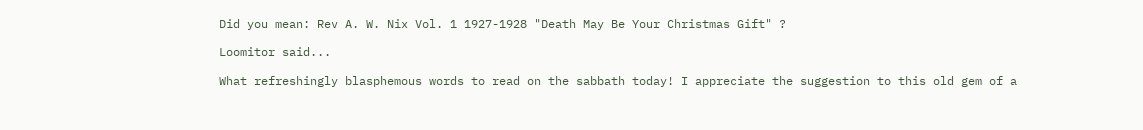Did you mean: Rev A. W. Nix Vol. 1 1927-1928 "Death May Be Your Christmas Gift" ?

Loomitor said...

What refreshingly blasphemous words to read on the sabbath today! I appreciate the suggestion to this old gem of a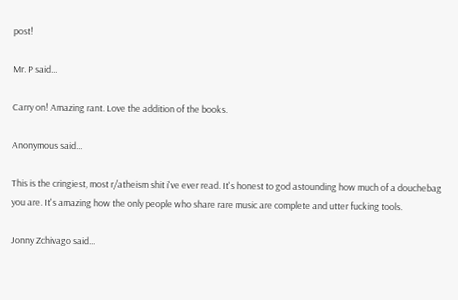post!

Mr. P said...

Carry on! Amazing rant. Love the addition of the books.

Anonymous said...

This is the cringiest, most r/atheism shit i've ever read. It's honest to god astounding how much of a douchebag you are. It's amazing how the only people who share rare music are complete and utter fucking tools.

Jonny Zchivago said...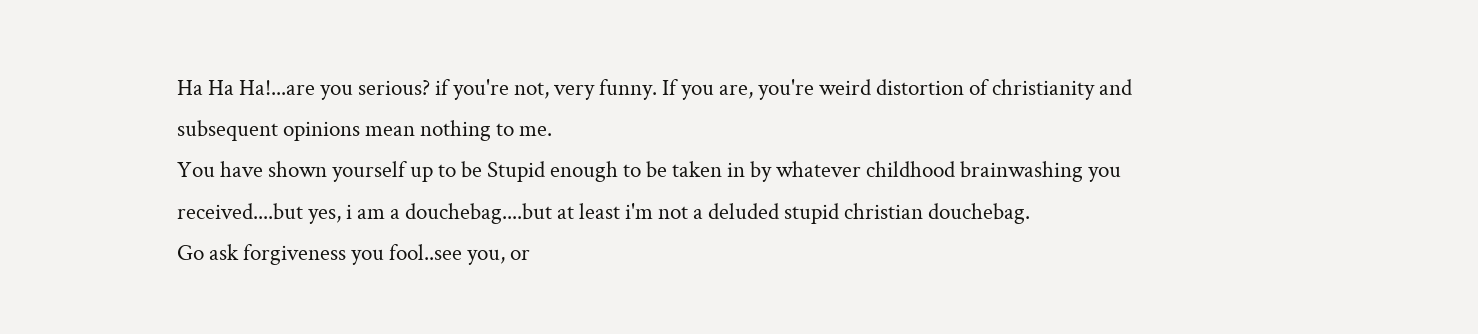Ha Ha Ha!...are you serious? if you're not, very funny. If you are, you're weird distortion of christianity and subsequent opinions mean nothing to me.
You have shown yourself up to be Stupid enough to be taken in by whatever childhood brainwashing you received....but yes, i am a douchebag....but at least i'm not a deluded stupid christian douchebag.
Go ask forgiveness you fool..see you, or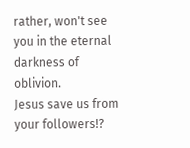rather, won't see you in the eternal darkness of oblivion.
Jesus save us from your followers!?